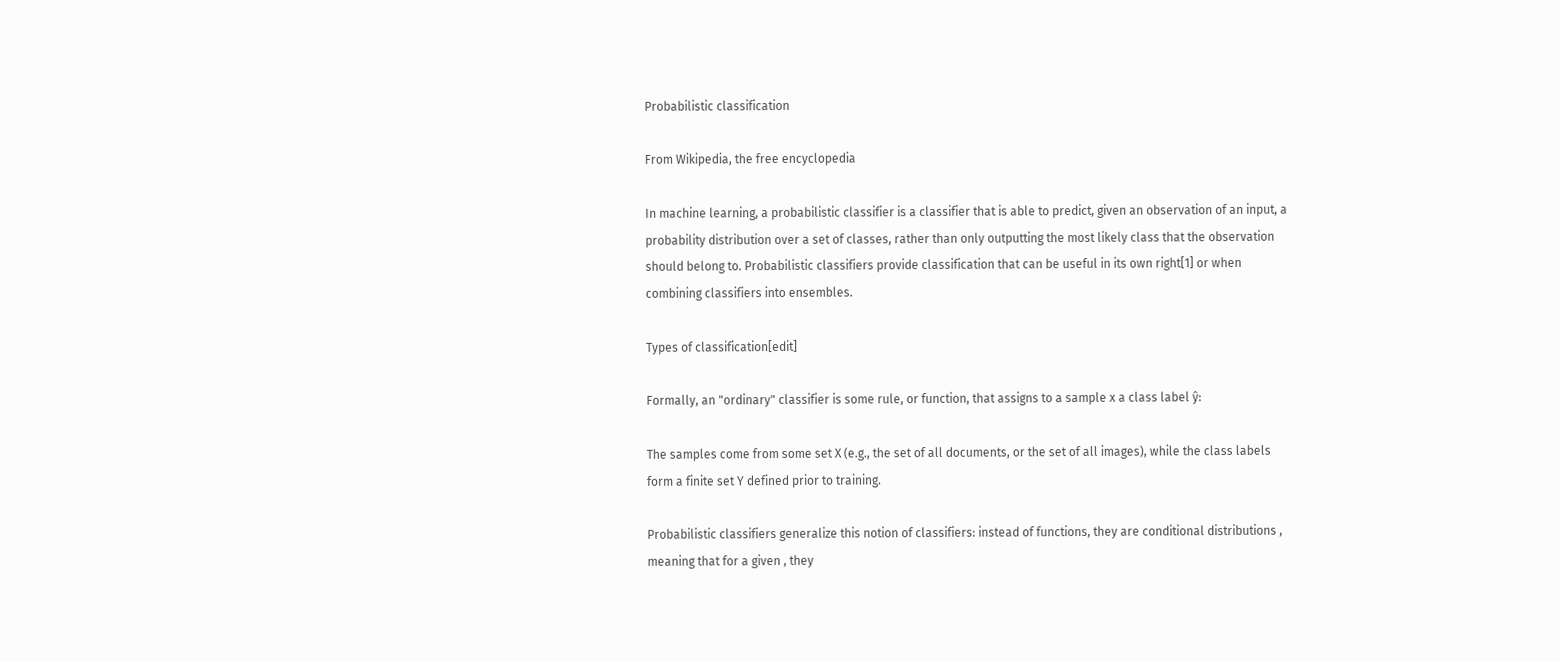Probabilistic classification

From Wikipedia, the free encyclopedia

In machine learning, a probabilistic classifier is a classifier that is able to predict, given an observation of an input, a probability distribution over a set of classes, rather than only outputting the most likely class that the observation should belong to. Probabilistic classifiers provide classification that can be useful in its own right[1] or when combining classifiers into ensembles.

Types of classification[edit]

Formally, an "ordinary" classifier is some rule, or function, that assigns to a sample x a class label ŷ:

The samples come from some set X (e.g., the set of all documents, or the set of all images), while the class labels form a finite set Y defined prior to training.

Probabilistic classifiers generalize this notion of classifiers: instead of functions, they are conditional distributions , meaning that for a given , they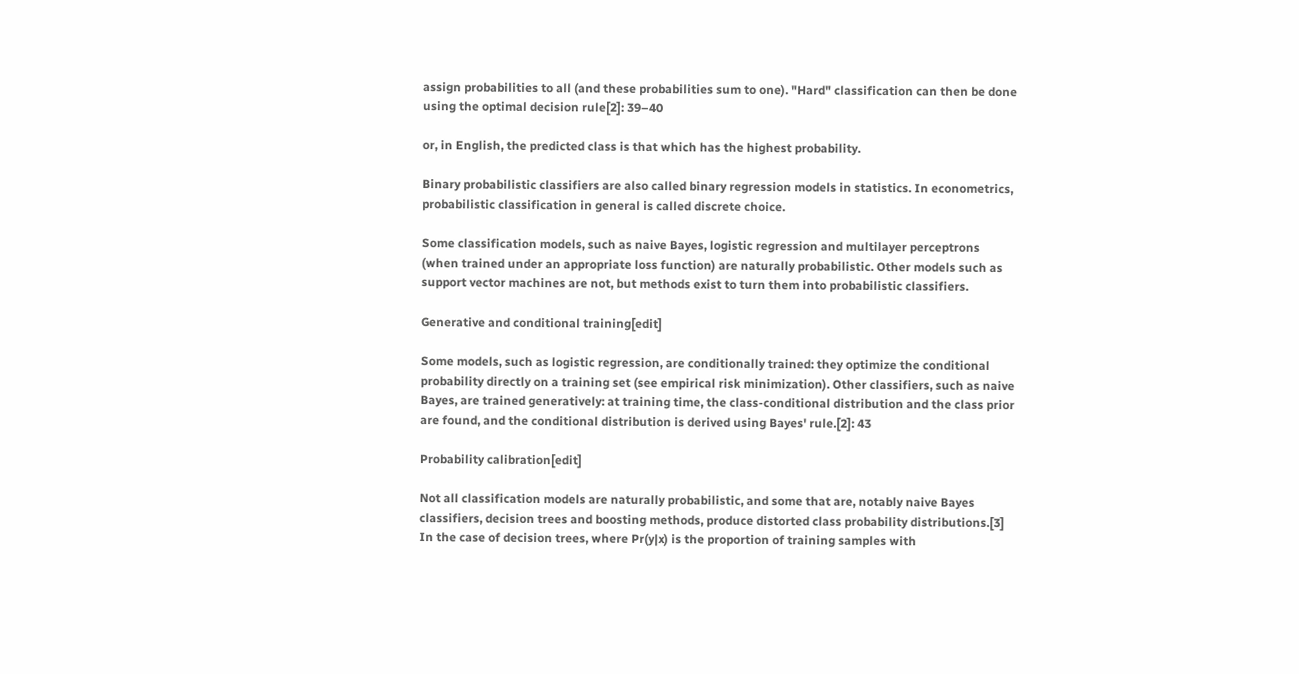assign probabilities to all (and these probabilities sum to one). "Hard" classification can then be done using the optimal decision rule[2]: 39–40

or, in English, the predicted class is that which has the highest probability.

Binary probabilistic classifiers are also called binary regression models in statistics. In econometrics, probabilistic classification in general is called discrete choice.

Some classification models, such as naive Bayes, logistic regression and multilayer perceptrons (when trained under an appropriate loss function) are naturally probabilistic. Other models such as support vector machines are not, but methods exist to turn them into probabilistic classifiers.

Generative and conditional training[edit]

Some models, such as logistic regression, are conditionally trained: they optimize the conditional probability directly on a training set (see empirical risk minimization). Other classifiers, such as naive Bayes, are trained generatively: at training time, the class-conditional distribution and the class prior are found, and the conditional distribution is derived using Bayes' rule.[2]: 43

Probability calibration[edit]

Not all classification models are naturally probabilistic, and some that are, notably naive Bayes classifiers, decision trees and boosting methods, produce distorted class probability distributions.[3] In the case of decision trees, where Pr(y|x) is the proportion of training samples with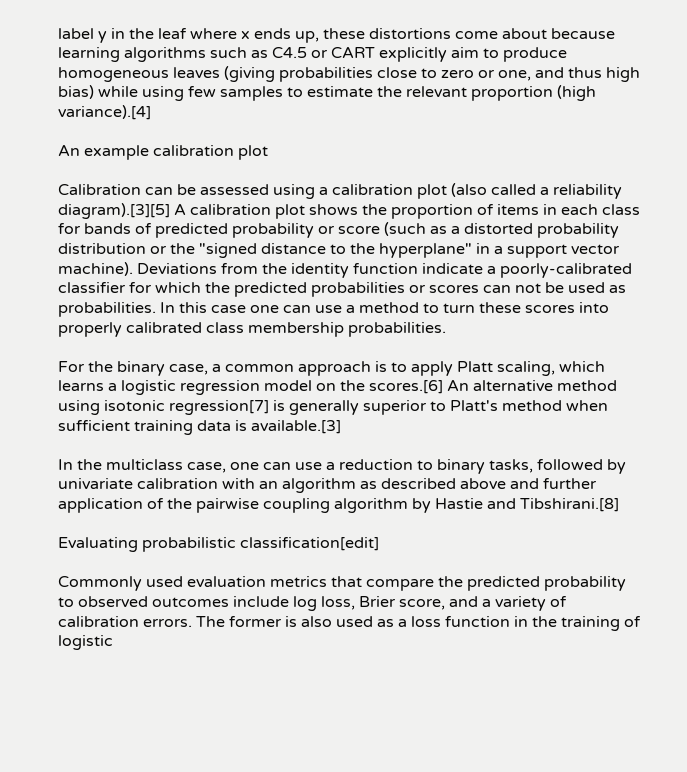label y in the leaf where x ends up, these distortions come about because learning algorithms such as C4.5 or CART explicitly aim to produce homogeneous leaves (giving probabilities close to zero or one, and thus high bias) while using few samples to estimate the relevant proportion (high variance).[4]

An example calibration plot

Calibration can be assessed using a calibration plot (also called a reliability diagram).[3][5] A calibration plot shows the proportion of items in each class for bands of predicted probability or score (such as a distorted probability distribution or the "signed distance to the hyperplane" in a support vector machine). Deviations from the identity function indicate a poorly-calibrated classifier for which the predicted probabilities or scores can not be used as probabilities. In this case one can use a method to turn these scores into properly calibrated class membership probabilities.

For the binary case, a common approach is to apply Platt scaling, which learns a logistic regression model on the scores.[6] An alternative method using isotonic regression[7] is generally superior to Platt's method when sufficient training data is available.[3]

In the multiclass case, one can use a reduction to binary tasks, followed by univariate calibration with an algorithm as described above and further application of the pairwise coupling algorithm by Hastie and Tibshirani.[8]

Evaluating probabilistic classification[edit]

Commonly used evaluation metrics that compare the predicted probability to observed outcomes include log loss, Brier score, and a variety of calibration errors. The former is also used as a loss function in the training of logistic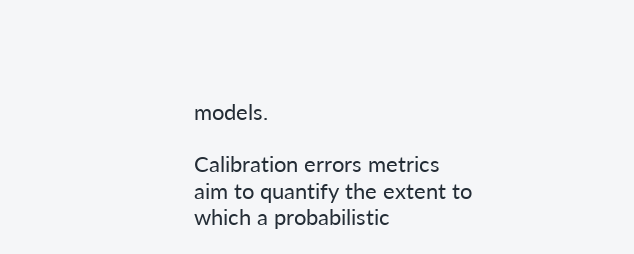models.

Calibration errors metrics aim to quantify the extent to which a probabilistic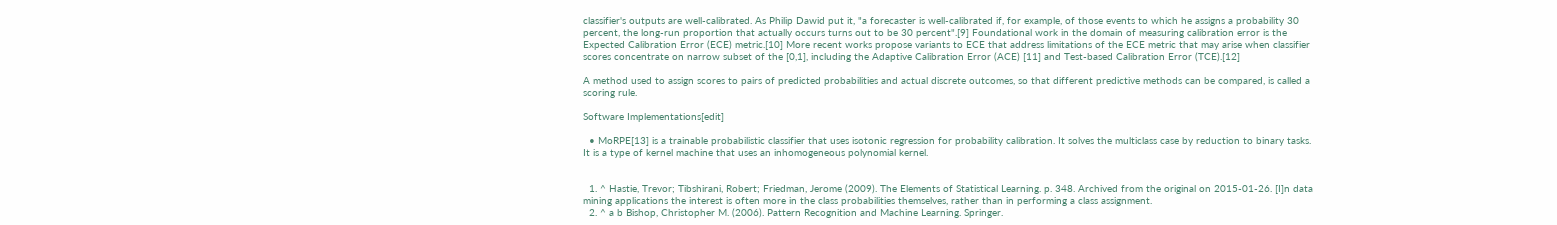classifier's outputs are well-calibrated. As Philip Dawid put it, "a forecaster is well-calibrated if, for example, of those events to which he assigns a probability 30 percent, the long-run proportion that actually occurs turns out to be 30 percent".[9] Foundational work in the domain of measuring calibration error is the Expected Calibration Error (ECE) metric.[10] More recent works propose variants to ECE that address limitations of the ECE metric that may arise when classifier scores concentrate on narrow subset of the [0,1], including the Adaptive Calibration Error (ACE) [11] and Test-based Calibration Error (TCE).[12]

A method used to assign scores to pairs of predicted probabilities and actual discrete outcomes, so that different predictive methods can be compared, is called a scoring rule.

Software Implementations[edit]

  • MoRPE[13] is a trainable probabilistic classifier that uses isotonic regression for probability calibration. It solves the multiclass case by reduction to binary tasks. It is a type of kernel machine that uses an inhomogeneous polynomial kernel.


  1. ^ Hastie, Trevor; Tibshirani, Robert; Friedman, Jerome (2009). The Elements of Statistical Learning. p. 348. Archived from the original on 2015-01-26. [I]n data mining applications the interest is often more in the class probabilities themselves, rather than in performing a class assignment.
  2. ^ a b Bishop, Christopher M. (2006). Pattern Recognition and Machine Learning. Springer.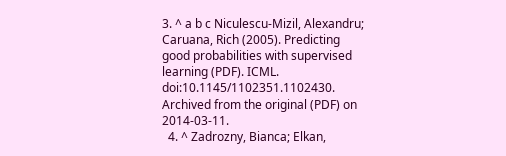3. ^ a b c Niculescu-Mizil, Alexandru; Caruana, Rich (2005). Predicting good probabilities with supervised learning (PDF). ICML. doi:10.1145/1102351.1102430. Archived from the original (PDF) on 2014-03-11.
  4. ^ Zadrozny, Bianca; Elkan,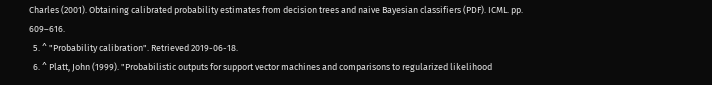Charles (2001). Obtaining calibrated probability estimates from decision trees and naive Bayesian classifiers (PDF). ICML. pp. 609–616.
  5. ^ "Probability calibration". Retrieved 2019-06-18.
  6. ^ Platt, John (1999). "Probabilistic outputs for support vector machines and comparisons to regularized likelihood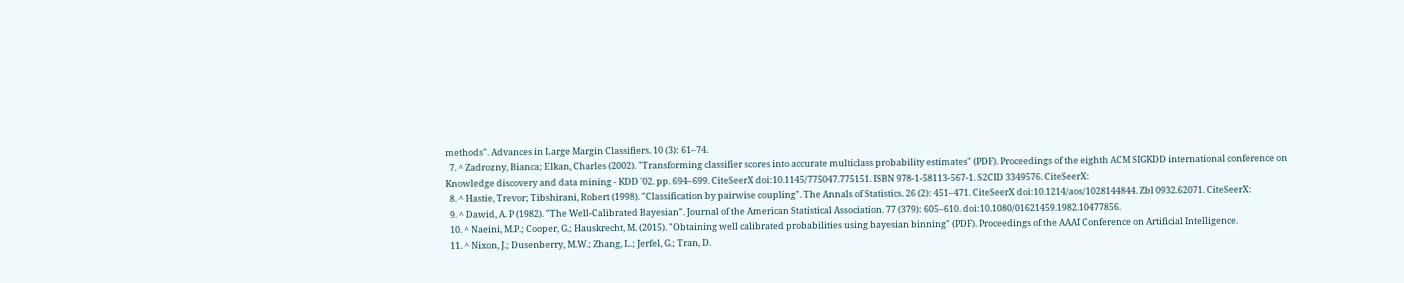methods". Advances in Large Margin Classifiers. 10 (3): 61–74.
  7. ^ Zadrozny, Bianca; Elkan, Charles (2002). "Transforming classifier scores into accurate multiclass probability estimates" (PDF). Proceedings of the eighth ACM SIGKDD international conference on Knowledge discovery and data mining - KDD '02. pp. 694–699. CiteSeerX doi:10.1145/775047.775151. ISBN 978-1-58113-567-1. S2CID 3349576. CiteSeerX:
  8. ^ Hastie, Trevor; Tibshirani, Robert (1998). "Classification by pairwise coupling". The Annals of Statistics. 26 (2): 451–471. CiteSeerX doi:10.1214/aos/1028144844. Zbl 0932.62071. CiteSeerX:
  9. ^ Dawid, A. P (1982). "The Well-Calibrated Bayesian". Journal of the American Statistical Association. 77 (379): 605–610. doi:10.1080/01621459.1982.10477856.
  10. ^ Naeini, M.P.; Cooper, G.; Hauskrecht, M. (2015). "Obtaining well calibrated probabilities using bayesian binning" (PDF). Proceedings of the AAAI Conference on Artificial Intelligence.
  11. ^ Nixon, J.; Dusenberry, M.W.; Zhang, L.; Jerfel, G.; Tran, D.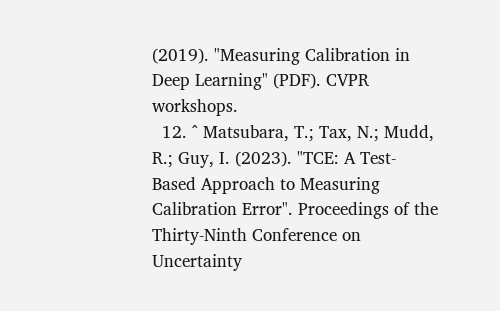(2019). "Measuring Calibration in Deep Learning" (PDF). CVPR workshops.
  12. ^ Matsubara, T.; Tax, N.; Mudd, R.; Guy, I. (2023). "TCE: A Test-Based Approach to Measuring Calibration Error". Proceedings of the Thirty-Ninth Conference on Uncertainty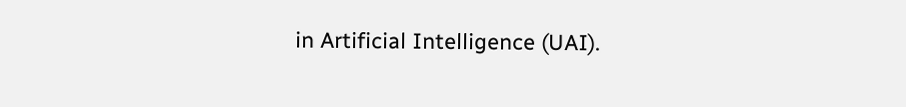in Artificial Intelligence (UAI).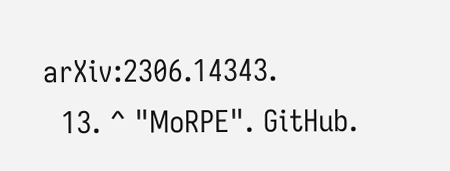arXiv:2306.14343.
  13. ^ "MoRPE". GitHub.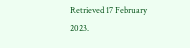Retrieved 17 February 2023.